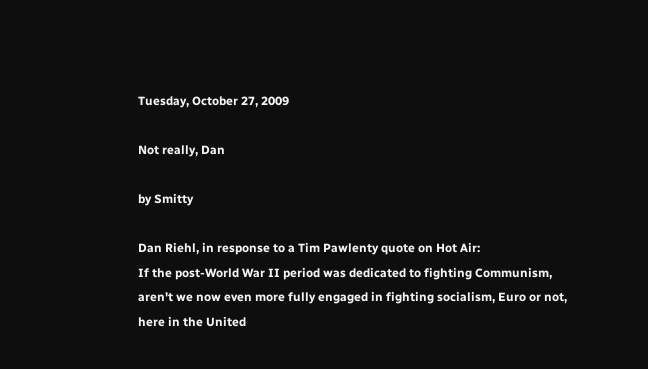Tuesday, October 27, 2009

Not really, Dan

by Smitty

Dan Riehl, in response to a Tim Pawlenty quote on Hot Air:
If the post-World War II period was dedicated to fighting Communism, aren't we now even more fully engaged in fighting socialism, Euro or not, here in the United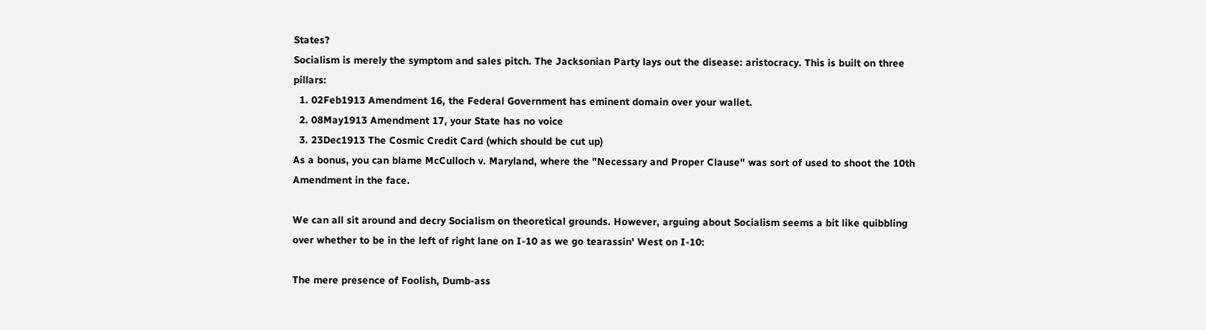States?
Socialism is merely the symptom and sales pitch. The Jacksonian Party lays out the disease: aristocracy. This is built on three pillars:
  1. 02Feb1913 Amendment 16, the Federal Government has eminent domain over your wallet.
  2. 08May1913 Amendment 17, your State has no voice
  3. 23Dec1913 The Cosmic Credit Card (which should be cut up)
As a bonus, you can blame McCulloch v. Maryland, where the "Necessary and Proper Clause" was sort of used to shoot the 10th Amendment in the face.

We can all sit around and decry Socialism on theoretical grounds. However, arguing about Socialism seems a bit like quibbling over whether to be in the left of right lane on I-10 as we go tearassin' West on I-10:

The mere presence of Foolish, Dumb-ass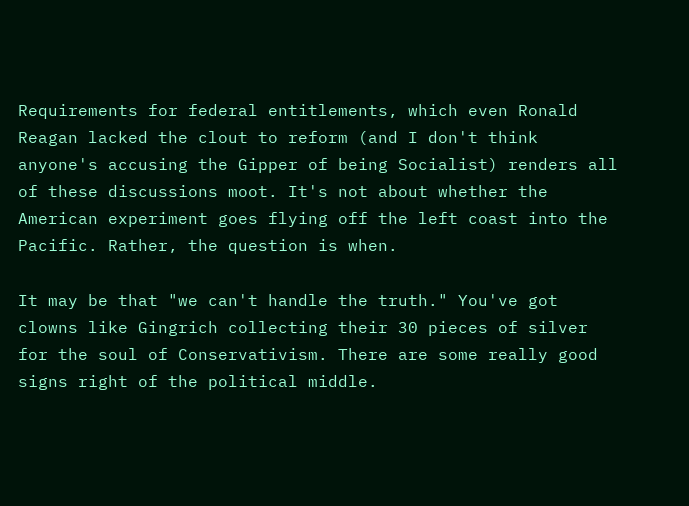Requirements for federal entitlements, which even Ronald Reagan lacked the clout to reform (and I don't think anyone's accusing the Gipper of being Socialist) renders all of these discussions moot. It's not about whether the American experiment goes flying off the left coast into the Pacific. Rather, the question is when.

It may be that "we can't handle the truth." You've got clowns like Gingrich collecting their 30 pieces of silver for the soul of Conservativism. There are some really good signs right of the political middle.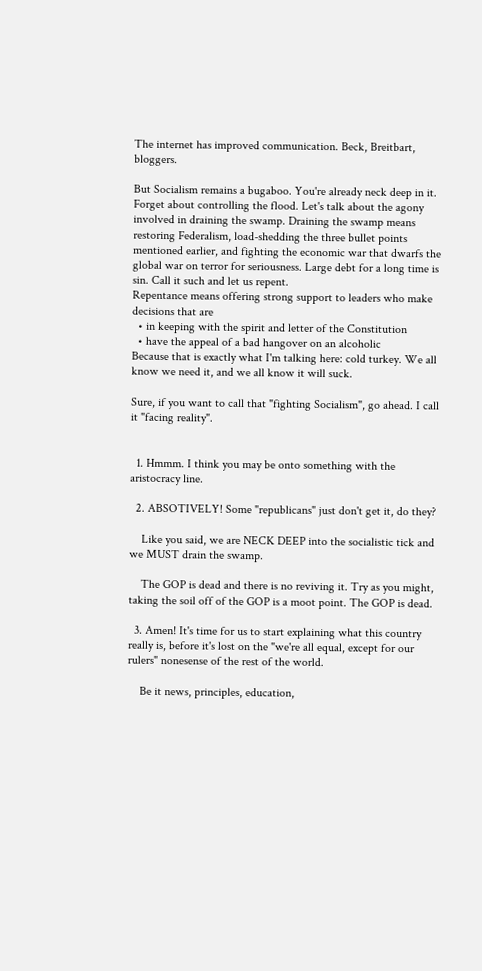The internet has improved communication. Beck, Breitbart, bloggers.

But Socialism remains a bugaboo. You're already neck deep in it. Forget about controlling the flood. Let's talk about the agony involved in draining the swamp. Draining the swamp means restoring Federalism, load-shedding the three bullet points mentioned earlier, and fighting the economic war that dwarfs the global war on terror for seriousness. Large debt for a long time is sin. Call it such and let us repent.
Repentance means offering strong support to leaders who make decisions that are
  • in keeping with the spirit and letter of the Constitution
  • have the appeal of a bad hangover on an alcoholic
Because that is exactly what I'm talking here: cold turkey. We all know we need it, and we all know it will suck.

Sure, if you want to call that "fighting Socialism", go ahead. I call it "facing reality".


  1. Hmmm. I think you may be onto something with the aristocracy line.

  2. ABSOTIVELY! Some "republicans" just don't get it, do they?

    Like you said, we are NECK DEEP into the socialistic tick and we MUST drain the swamp.

    The GOP is dead and there is no reviving it. Try as you might, taking the soil off of the GOP is a moot point. The GOP is dead.

  3. Amen! It's time for us to start explaining what this country really is, before it's lost on the "we're all equal, except for our rulers" nonesense of the rest of the world.

    Be it news, principles, education,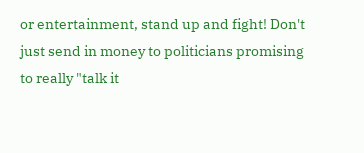or entertainment, stand up and fight! Don't just send in money to politicians promising to really "talk it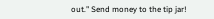out." Send money to the tip jar!